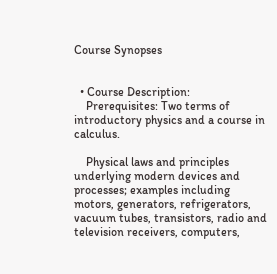Course Synopses


  • Course Description:
    Prerequisites: Two terms of introductory physics and a course in calculus.

    Physical laws and principles underlying modern devices and processes; examples including motors, generators, refrigerators, vacuum tubes, transistors, radio and television receivers, computers,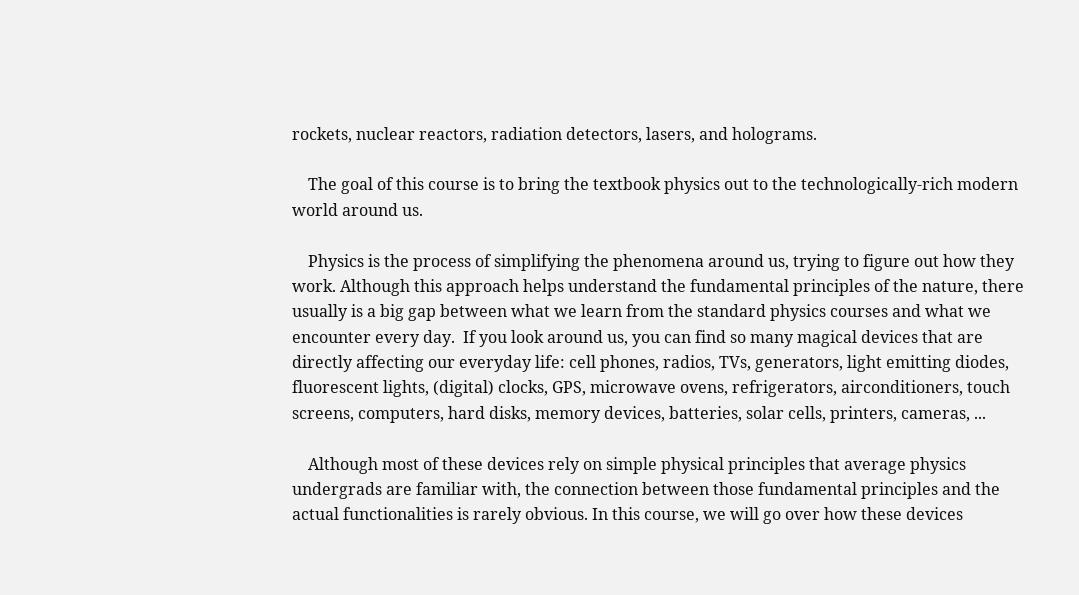rockets, nuclear reactors, radiation detectors, lasers, and holograms.

    The goal of this course is to bring the textbook physics out to the technologically-rich modern world around us.

    Physics is the process of simplifying the phenomena around us, trying to figure out how they work. Although this approach helps understand the fundamental principles of the nature, there usually is a big gap between what we learn from the standard physics courses and what we encounter every day.  If you look around us, you can find so many magical devices that are directly affecting our everyday life: cell phones, radios, TVs, generators, light emitting diodes, fluorescent lights, (digital) clocks, GPS, microwave ovens, refrigerators, airconditioners, touch screens, computers, hard disks, memory devices, batteries, solar cells, printers, cameras, ...

    Although most of these devices rely on simple physical principles that average physics undergrads are familiar with, the connection between those fundamental principles and the actual functionalities is rarely obvious. In this course, we will go over how these devices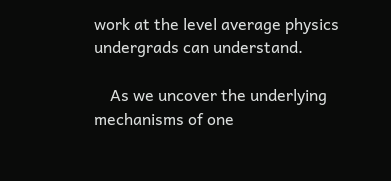work at the level average physics undergrads can understand.

    As we uncover the underlying mechanisms of one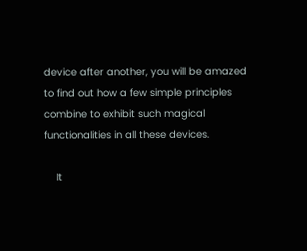device after another, you will be amazed to find out how a few simple principles combine to exhibit such magical functionalities in all these devices.

    It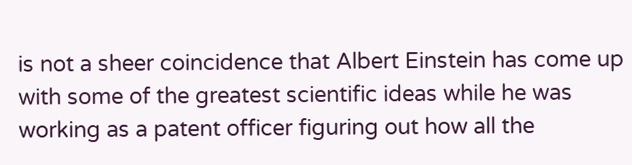is not a sheer coincidence that Albert Einstein has come up with some of the greatest scientific ideas while he was working as a patent officer figuring out how all the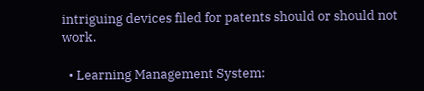intriguing devices filed for patents should or should not work.

  • Learning Management System: